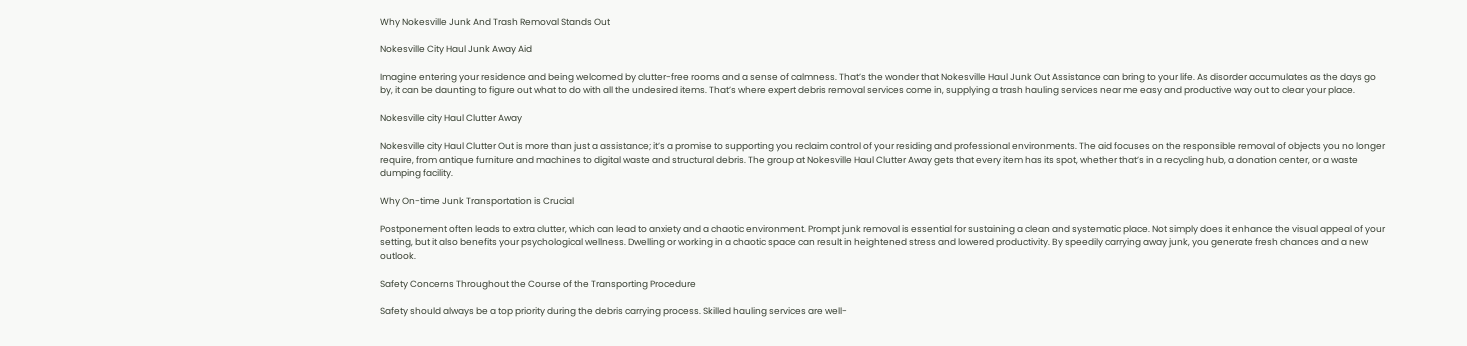Why Nokesville Junk And Trash Removal Stands Out

Nokesville City Haul Junk Away Aid

Imagine entering your residence and being welcomed by clutter-free rooms and a sense of calmness. That’s the wonder that Nokesville Haul Junk Out Assistance can bring to your life. As disorder accumulates as the days go by, it can be daunting to figure out what to do with all the undesired items. That’s where expert debris removal services come in, supplying a trash hauling services near me easy and productive way out to clear your place.

Nokesville city Haul Clutter Away

Nokesville city Haul Clutter Out is more than just a assistance; it’s a promise to supporting you reclaim control of your residing and professional environments. The aid focuses on the responsible removal of objects you no longer require, from antique furniture and machines to digital waste and structural debris. The group at Nokesville Haul Clutter Away gets that every item has its spot, whether that’s in a recycling hub, a donation center, or a waste dumping facility.

Why On-time Junk Transportation is Crucial

Postponement often leads to extra clutter, which can lead to anxiety and a chaotic environment. Prompt junk removal is essential for sustaining a clean and systematic place. Not simply does it enhance the visual appeal of your setting, but it also benefits your psychological wellness. Dwelling or working in a chaotic space can result in heightened stress and lowered productivity. By speedily carrying away junk, you generate fresh chances and a new outlook.

Safety Concerns Throughout the Course of the Transporting Procedure

Safety should always be a top priority during the debris carrying process. Skilled hauling services are well-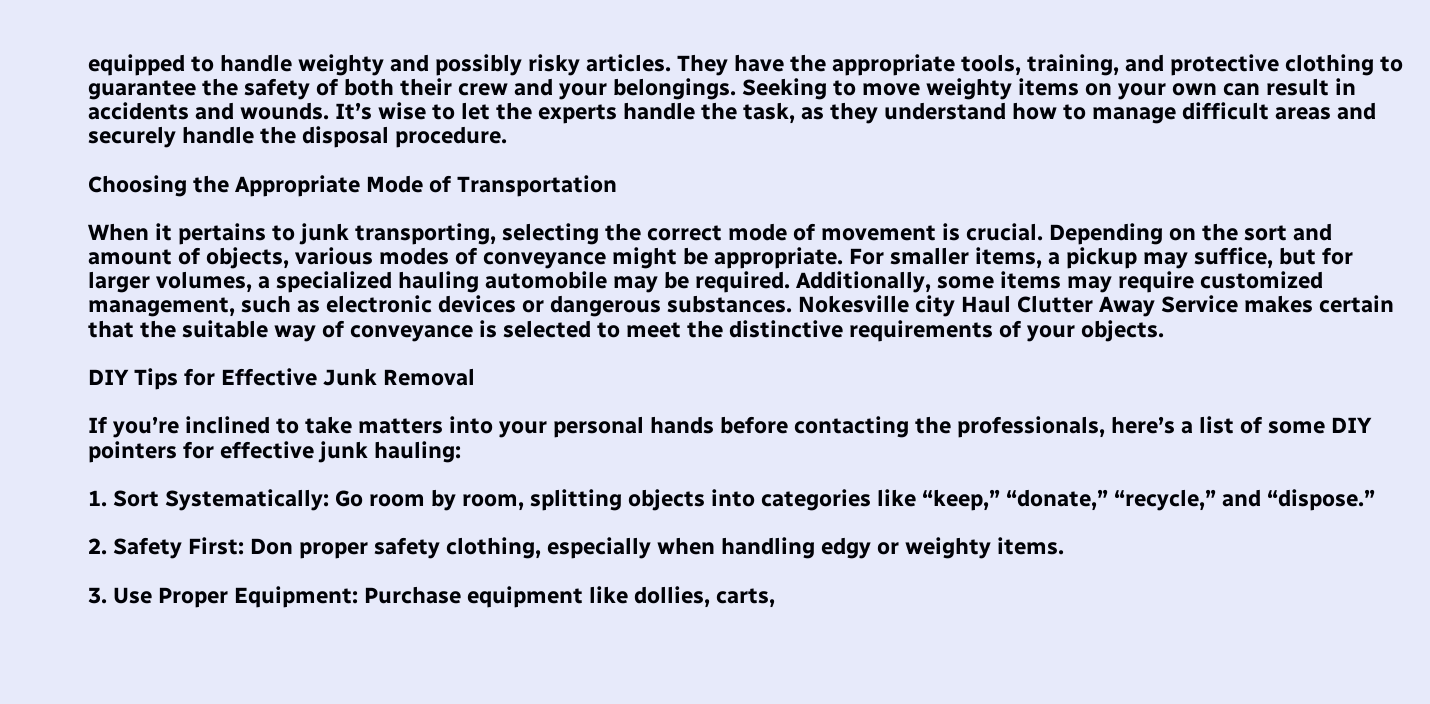equipped to handle weighty and possibly risky articles. They have the appropriate tools, training, and protective clothing to guarantee the safety of both their crew and your belongings. Seeking to move weighty items on your own can result in accidents and wounds. It’s wise to let the experts handle the task, as they understand how to manage difficult areas and securely handle the disposal procedure.

Choosing the Appropriate Mode of Transportation

When it pertains to junk transporting, selecting the correct mode of movement is crucial. Depending on the sort and amount of objects, various modes of conveyance might be appropriate. For smaller items, a pickup may suffice, but for larger volumes, a specialized hauling automobile may be required. Additionally, some items may require customized management, such as electronic devices or dangerous substances. Nokesville city Haul Clutter Away Service makes certain that the suitable way of conveyance is selected to meet the distinctive requirements of your objects.

DIY Tips for Effective Junk Removal

If you’re inclined to take matters into your personal hands before contacting the professionals, here’s a list of some DIY pointers for effective junk hauling:

1. Sort Systematically: Go room by room, splitting objects into categories like “keep,” “donate,” “recycle,” and “dispose.”

2. Safety First: Don proper safety clothing, especially when handling edgy or weighty items.

3. Use Proper Equipment: Purchase equipment like dollies, carts,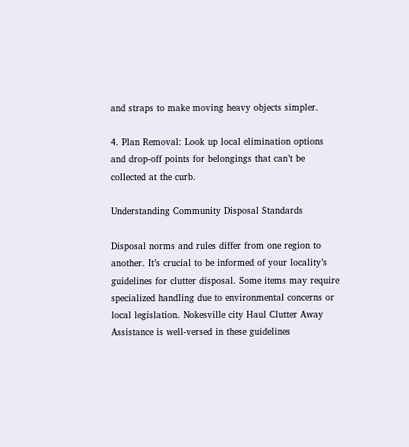and straps to make moving heavy objects simpler.

4. Plan Removal: Look up local elimination options and drop-off points for belongings that can’t be collected at the curb.

Understanding Community Disposal Standards

Disposal norms and rules differ from one region to another. It’s crucial to be informed of your locality’s guidelines for clutter disposal. Some items may require specialized handling due to environmental concerns or local legislation. Nokesville city Haul Clutter Away Assistance is well-versed in these guidelines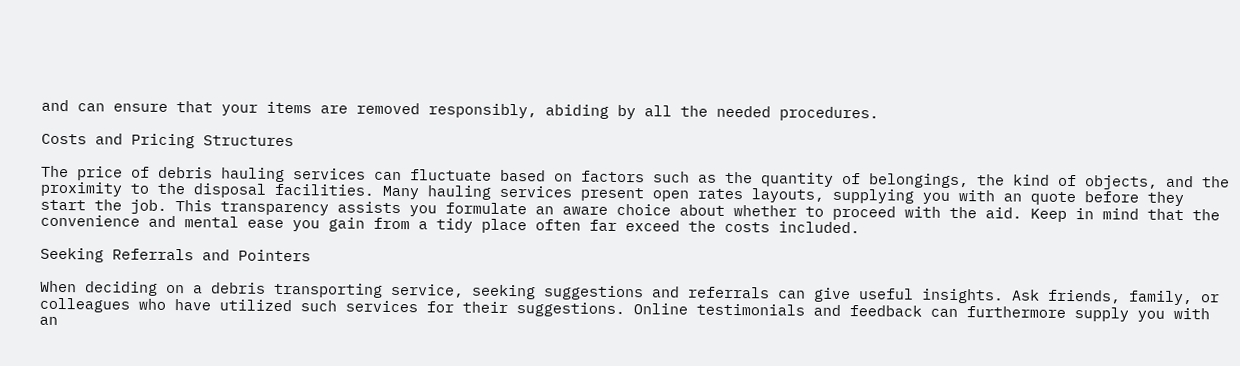and can ensure that your items are removed responsibly, abiding by all the needed procedures.

Costs and Pricing Structures

The price of debris hauling services can fluctuate based on factors such as the quantity of belongings, the kind of objects, and the proximity to the disposal facilities. Many hauling services present open rates layouts, supplying you with an quote before they start the job. This transparency assists you formulate an aware choice about whether to proceed with the aid. Keep in mind that the convenience and mental ease you gain from a tidy place often far exceed the costs included.

Seeking Referrals and Pointers

When deciding on a debris transporting service, seeking suggestions and referrals can give useful insights. Ask friends, family, or colleagues who have utilized such services for their suggestions. Online testimonials and feedback can furthermore supply you with an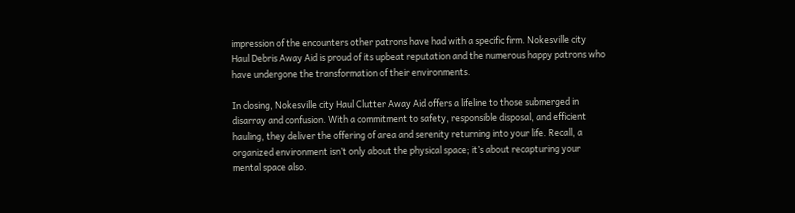impression of the encounters other patrons have had with a specific firm. Nokesville city Haul Debris Away Aid is proud of its upbeat reputation and the numerous happy patrons who have undergone the transformation of their environments.

In closing, Nokesville city Haul Clutter Away Aid offers a lifeline to those submerged in disarray and confusion. With a commitment to safety, responsible disposal, and efficient hauling, they deliver the offering of area and serenity returning into your life. Recall, a organized environment isn’t only about the physical space; it’s about recapturing your mental space also.